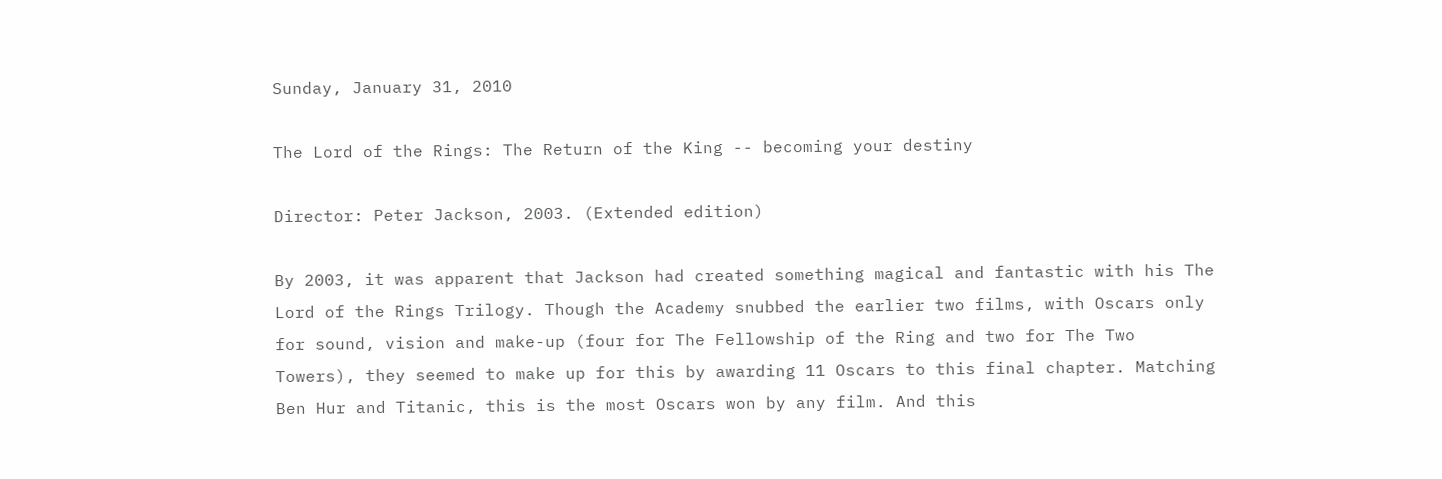Sunday, January 31, 2010

The Lord of the Rings: The Return of the King -- becoming your destiny

Director: Peter Jackson, 2003. (Extended edition)

By 2003, it was apparent that Jackson had created something magical and fantastic with his The Lord of the Rings Trilogy. Though the Academy snubbed the earlier two films, with Oscars only for sound, vision and make-up (four for The Fellowship of the Ring and two for The Two Towers), they seemed to make up for this by awarding 11 Oscars to this final chapter. Matching Ben Hur and Titanic, this is the most Oscars won by any film. And this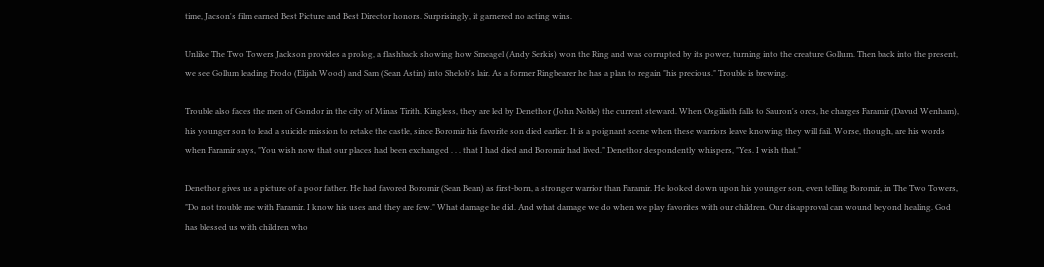time, Jacson's film earned Best Picture and Best Director honors. Surprisingly, it garnered no acting wins.

Unlike The Two Towers Jackson provides a prolog, a flashback showing how Smeagel (Andy Serkis) won the Ring and was corrupted by its power, turning into the creature Gollum. Then back into the present, we see Gollum leading Frodo (Elijah Wood) and Sam (Sean Astin) into Shelob's lair. As a former Ringbearer he has a plan to regain "his precious." Trouble is brewing.

Trouble also faces the men of Gondor in the city of Minas Tirith. Kingless, they are led by Denethor (John Noble) the current steward. When Osgiliath falls to Sauron's orcs, he charges Faramir (Davud Wenham), his younger son to lead a suicide mission to retake the castle, since Boromir his favorite son died earlier. It is a poignant scene when these warriors leave knowing they will fail. Worse, though, are his words when Faramir says, "You wish now that our places had been exchanged . . . that I had died and Boromir had lived." Denethor despondently whispers, "Yes. I wish that."

Denethor gives us a picture of a poor father. He had favored Boromir (Sean Bean) as first-born, a stronger warrior than Faramir. He looked down upon his younger son, even telling Boromir, in The Two Towers, "Do not trouble me with Faramir. I know his uses and they are few." What damage he did. And what damage we do when we play favorites with our children. Our disapproval can wound beyond healing. God has blessed us with children who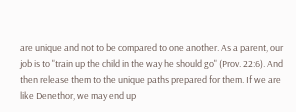are unique and not to be compared to one another. As a parent, our job is to "train up the child in the way he should go" (Prov. 22:6). And then release them to the unique paths prepared for them. If we are like Denethor, we may end up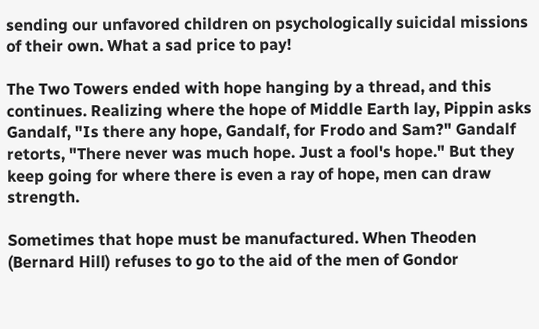sending our unfavored children on psychologically suicidal missions of their own. What a sad price to pay!

The Two Towers ended with hope hanging by a thread, and this continues. Realizing where the hope of Middle Earth lay, Pippin asks Gandalf, "Is there any hope, Gandalf, for Frodo and Sam?" Gandalf retorts, "There never was much hope. Just a fool's hope." But they keep going for where there is even a ray of hope, men can draw strength.

Sometimes that hope must be manufactured. When Theoden (Bernard Hill) refuses to go to the aid of the men of Gondor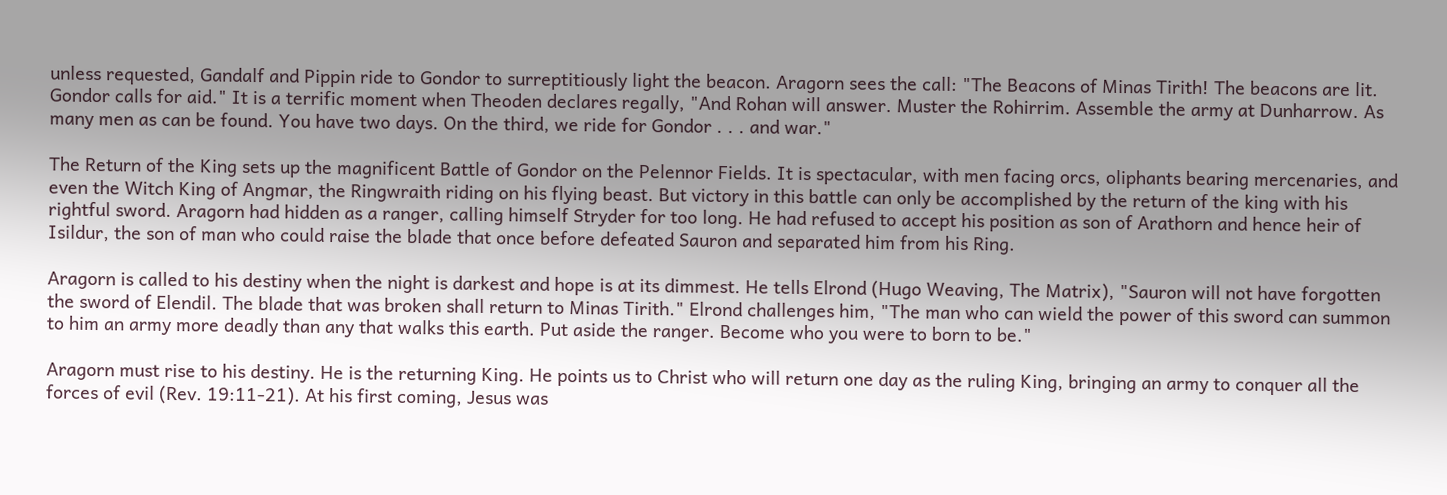unless requested, Gandalf and Pippin ride to Gondor to surreptitiously light the beacon. Aragorn sees the call: "The Beacons of Minas Tirith! The beacons are lit. Gondor calls for aid." It is a terrific moment when Theoden declares regally, "And Rohan will answer. Muster the Rohirrim. Assemble the army at Dunharrow. As many men as can be found. You have two days. On the third, we ride for Gondor . . . and war."

The Return of the King sets up the magnificent Battle of Gondor on the Pelennor Fields. It is spectacular, with men facing orcs, oliphants bearing mercenaries, and even the Witch King of Angmar, the Ringwraith riding on his flying beast. But victory in this battle can only be accomplished by the return of the king with his rightful sword. Aragorn had hidden as a ranger, calling himself Stryder for too long. He had refused to accept his position as son of Arathorn and hence heir of Isildur, the son of man who could raise the blade that once before defeated Sauron and separated him from his Ring.

Aragorn is called to his destiny when the night is darkest and hope is at its dimmest. He tells Elrond (Hugo Weaving, The Matrix), "Sauron will not have forgotten the sword of Elendil. The blade that was broken shall return to Minas Tirith." Elrond challenges him, "The man who can wield the power of this sword can summon to him an army more deadly than any that walks this earth. Put aside the ranger. Become who you were to born to be."

Aragorn must rise to his destiny. He is the returning King. He points us to Christ who will return one day as the ruling King, bringing an army to conquer all the forces of evil (Rev. 19:11-21). At his first coming, Jesus was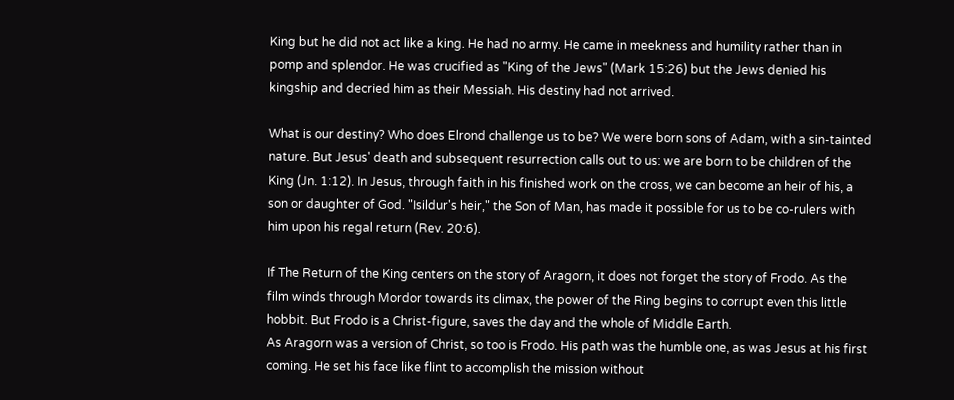King but he did not act like a king. He had no army. He came in meekness and humility rather than in pomp and splendor. He was crucified as "King of the Jews" (Mark 15:26) but the Jews denied his kingship and decried him as their Messiah. His destiny had not arrived.

What is our destiny? Who does Elrond challenge us to be? We were born sons of Adam, with a sin-tainted nature. But Jesus' death and subsequent resurrection calls out to us: we are born to be children of the King (Jn. 1:12). In Jesus, through faith in his finished work on the cross, we can become an heir of his, a son or daughter of God. "Isildur's heir," the Son of Man, has made it possible for us to be co-rulers with him upon his regal return (Rev. 20:6).

If The Return of the King centers on the story of Aragorn, it does not forget the story of Frodo. As the film winds through Mordor towards its climax, the power of the Ring begins to corrupt even this little hobbit. But Frodo is a Christ-figure, saves the day and the whole of Middle Earth.
As Aragorn was a version of Christ, so too is Frodo. His path was the humble one, as was Jesus at his first coming. He set his face like flint to accomplish the mission without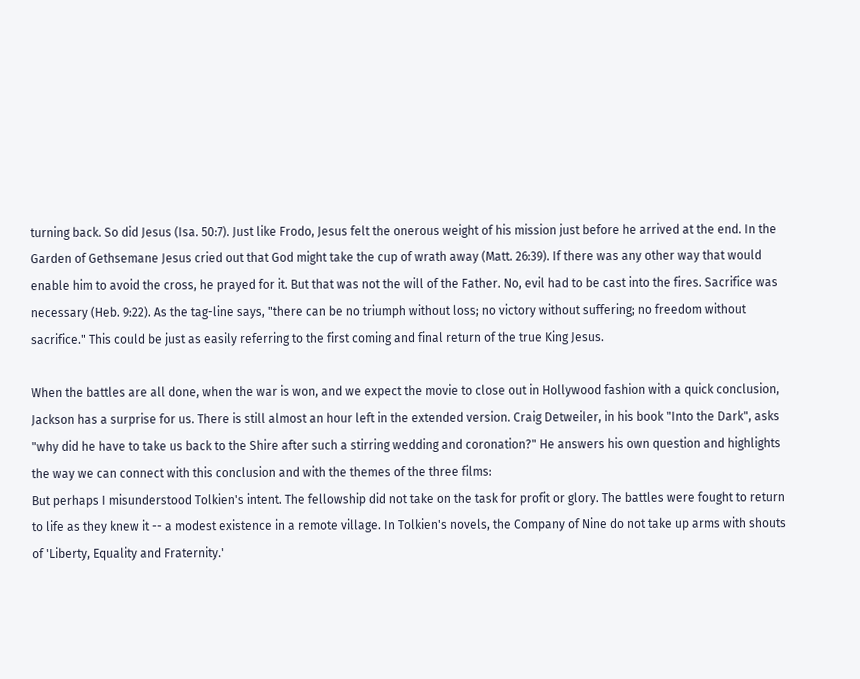turning back. So did Jesus (Isa. 50:7). Just like Frodo, Jesus felt the onerous weight of his mission just before he arrived at the end. In the Garden of Gethsemane Jesus cried out that God might take the cup of wrath away (Matt. 26:39). If there was any other way that would enable him to avoid the cross, he prayed for it. But that was not the will of the Father. No, evil had to be cast into the fires. Sacrifice was necessary (Heb. 9:22). As the tag-line says, "there can be no triumph without loss; no victory without suffering; no freedom without sacrifice." This could be just as easily referring to the first coming and final return of the true King Jesus.

When the battles are all done, when the war is won, and we expect the movie to close out in Hollywood fashion with a quick conclusion, Jackson has a surprise for us. There is still almost an hour left in the extended version. Craig Detweiler, in his book "Into the Dark", asks "why did he have to take us back to the Shire after such a stirring wedding and coronation?" He answers his own question and highlights the way we can connect with this conclusion and with the themes of the three films:
But perhaps I misunderstood Tolkien's intent. The fellowship did not take on the task for profit or glory. The battles were fought to return to life as they knew it -- a modest existence in a remote village. In Tolkien's novels, the Company of Nine do not take up arms with shouts of 'Liberty, Equality and Fraternity.'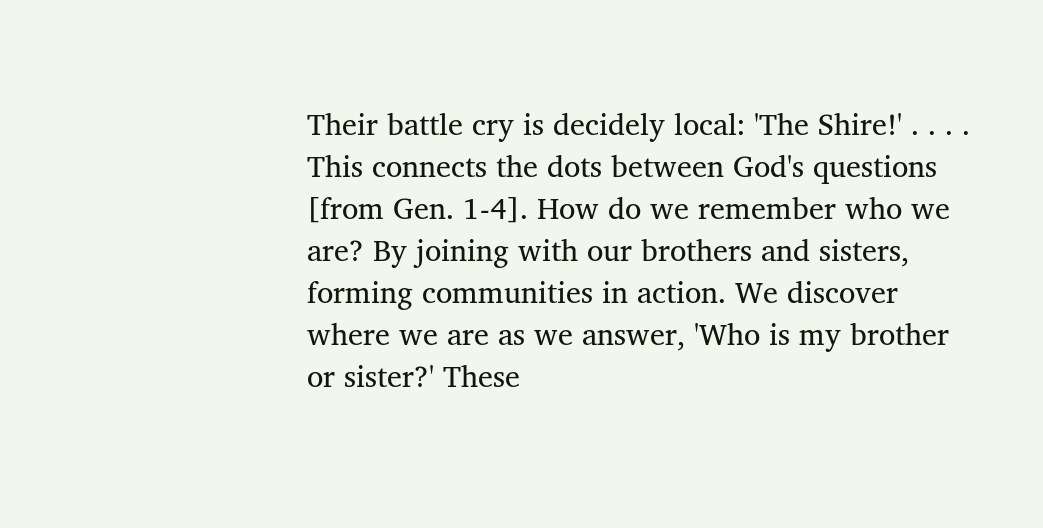Their battle cry is decidely local: 'The Shire!' . . . . This connects the dots between God's questions [from Gen. 1-4]. How do we remember who we are? By joining with our brothers and sisters, forming communities in action. We discover where we are as we answer, 'Who is my brother or sister?' These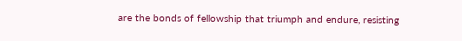are the bonds of fellowship that triumph and endure, resisting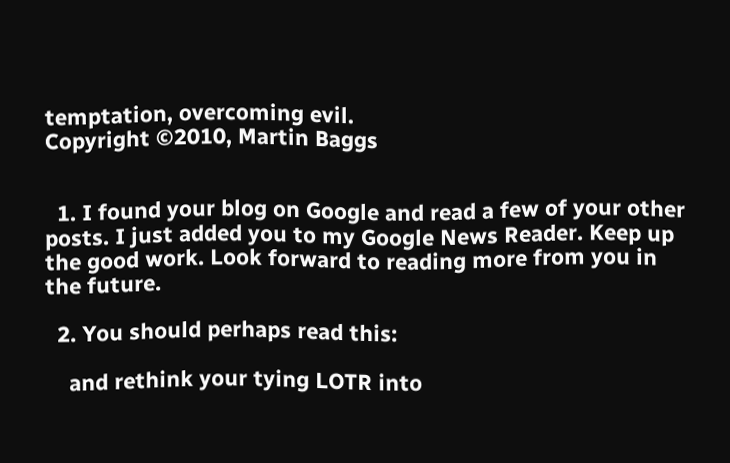temptation, overcoming evil.
Copyright ©2010, Martin Baggs


  1. I found your blog on Google and read a few of your other posts. I just added you to my Google News Reader. Keep up the good work. Look forward to reading more from you in the future.

  2. You should perhaps read this:

    and rethink your tying LOTR into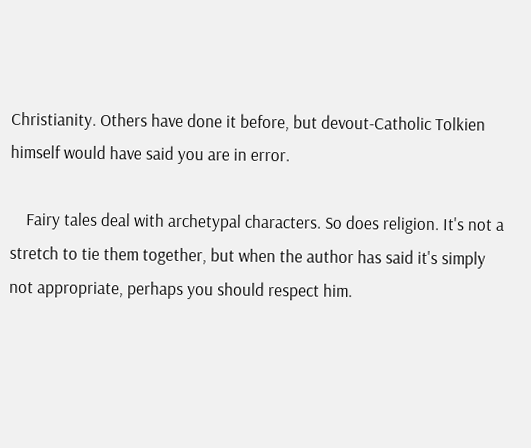Christianity. Others have done it before, but devout-Catholic Tolkien himself would have said you are in error.

    Fairy tales deal with archetypal characters. So does religion. It's not a stretch to tie them together, but when the author has said it's simply not appropriate, perhaps you should respect him.